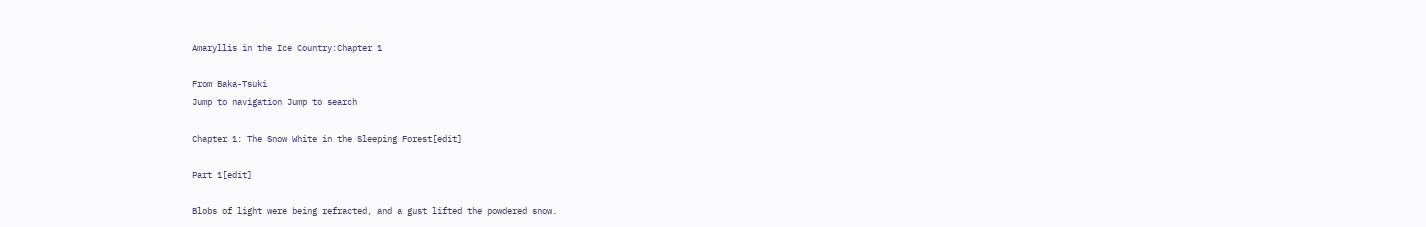Amaryllis in the Ice Country:Chapter 1

From Baka-Tsuki
Jump to navigation Jump to search

Chapter 1: The Snow White in the Sleeping Forest[edit]

Part 1[edit]

Blobs of light were being refracted, and a gust lifted the powdered snow.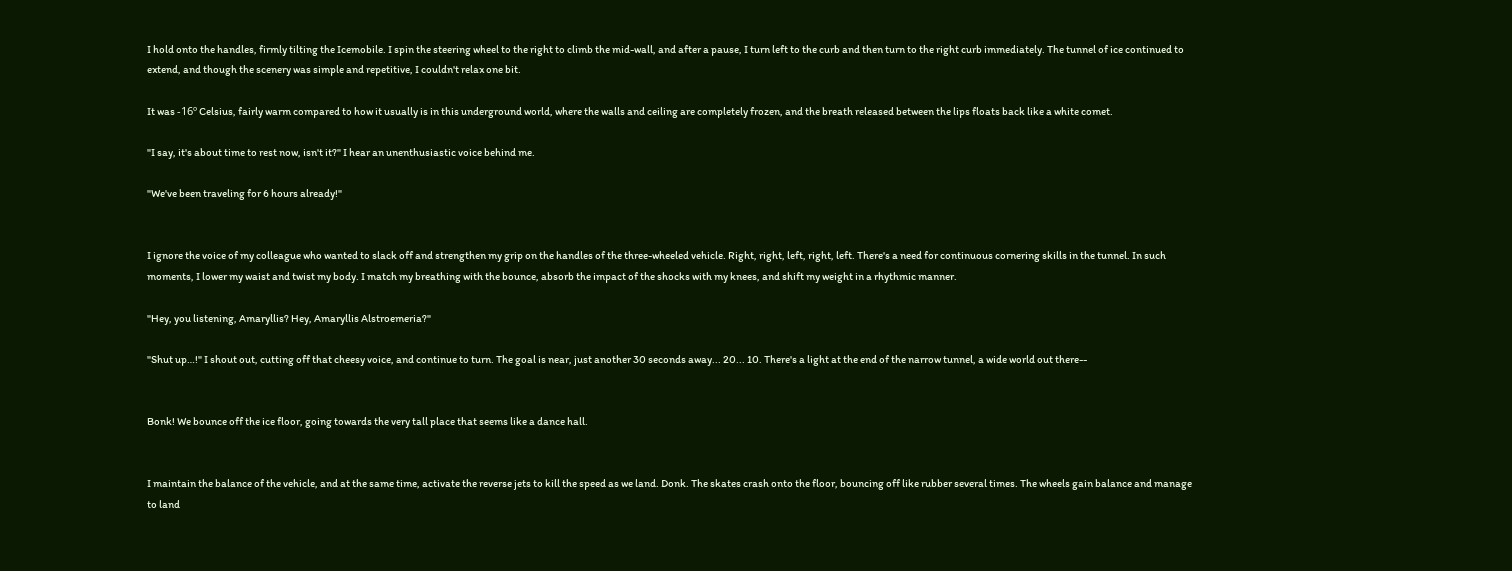I hold onto the handles, firmly tilting the Icemobile. I spin the steering wheel to the right to climb the mid-wall, and after a pause, I turn left to the curb and then turn to the right curb immediately. The tunnel of ice continued to extend, and though the scenery was simple and repetitive, I couldn't relax one bit.

It was -16º Celsius, fairly warm compared to how it usually is in this underground world, where the walls and ceiling are completely frozen, and the breath released between the lips floats back like a white comet.

"I say, it's about time to rest now, isn't it?" I hear an unenthusiastic voice behind me.

"We've been traveling for 6 hours already!"


I ignore the voice of my colleague who wanted to slack off and strengthen my grip on the handles of the three-wheeled vehicle. Right, right, left, right, left. There's a need for continuous cornering skills in the tunnel. In such moments, I lower my waist and twist my body. I match my breathing with the bounce, absorb the impact of the shocks with my knees, and shift my weight in a rhythmic manner.

"Hey, you listening, Amaryllis? Hey, Amaryllis Alstroemeria?"

"Shut up…!" I shout out, cutting off that cheesy voice, and continue to turn. The goal is near, just another 30 seconds away... 20... 10. There's a light at the end of the narrow tunnel, a wide world out there--


Bonk! We bounce off the ice floor, going towards the very tall place that seems like a dance hall.


I maintain the balance of the vehicle, and at the same time, activate the reverse jets to kill the speed as we land. Donk. The skates crash onto the floor, bouncing off like rubber several times. The wheels gain balance and manage to land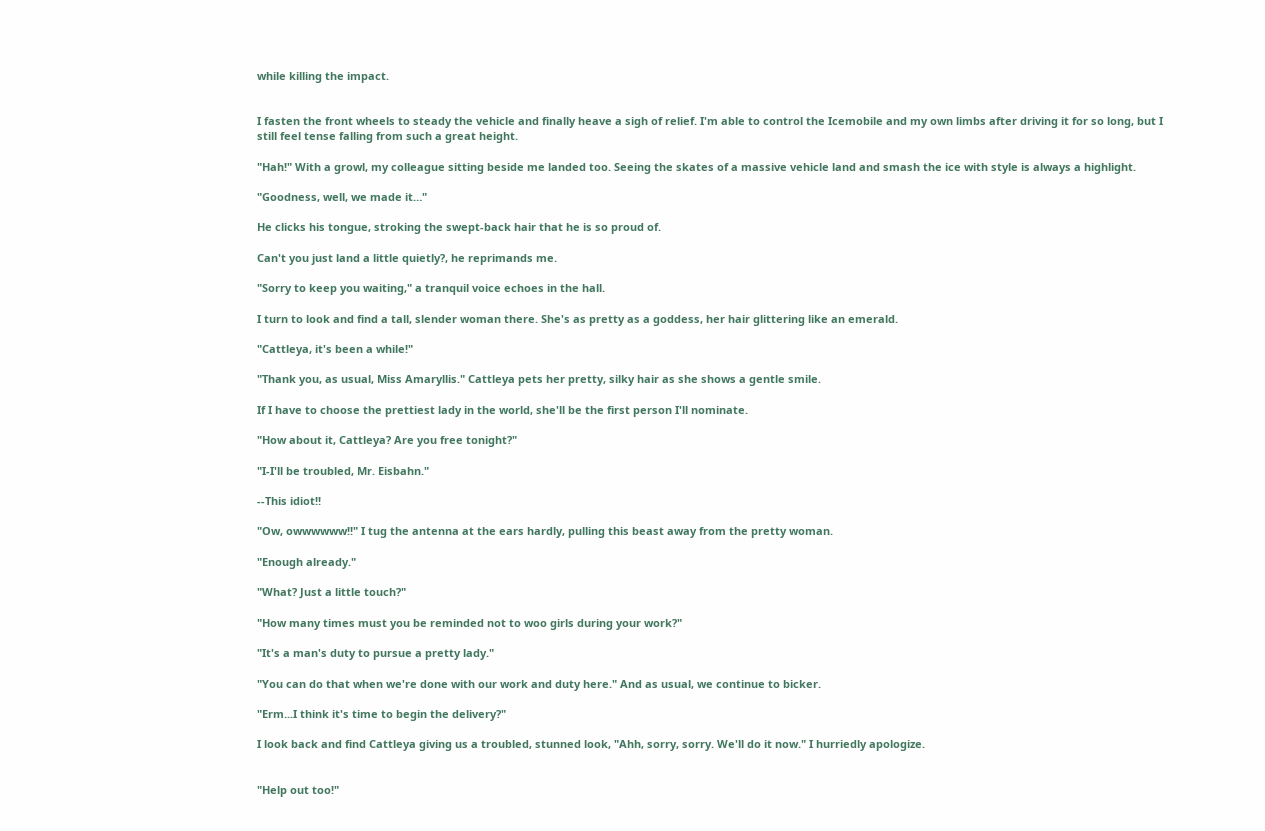while killing the impact.


I fasten the front wheels to steady the vehicle and finally heave a sigh of relief. I'm able to control the Icemobile and my own limbs after driving it for so long, but I still feel tense falling from such a great height.

"Hah!" With a growl, my colleague sitting beside me landed too. Seeing the skates of a massive vehicle land and smash the ice with style is always a highlight.

"Goodness, well, we made it…"

He clicks his tongue, stroking the swept-back hair that he is so proud of.

Can't you just land a little quietly?, he reprimands me.

"Sorry to keep you waiting," a tranquil voice echoes in the hall.

I turn to look and find a tall, slender woman there. She's as pretty as a goddess, her hair glittering like an emerald.

"Cattleya, it's been a while!"

"Thank you, as usual, Miss Amaryllis." Cattleya pets her pretty, silky hair as she shows a gentle smile.

If I have to choose the prettiest lady in the world, she'll be the first person I'll nominate.

"How about it, Cattleya? Are you free tonight?"

"I-I'll be troubled, Mr. Eisbahn."

--This idiot!!

"Ow, owwwwww!!" I tug the antenna at the ears hardly, pulling this beast away from the pretty woman.

"Enough already."

"What? Just a little touch?"

"How many times must you be reminded not to woo girls during your work?"

"It's a man's duty to pursue a pretty lady."

"You can do that when we're done with our work and duty here." And as usual, we continue to bicker.

"Erm...I think it's time to begin the delivery?"

I look back and find Cattleya giving us a troubled, stunned look, "Ahh, sorry, sorry. We'll do it now." I hurriedly apologize.


"Help out too!"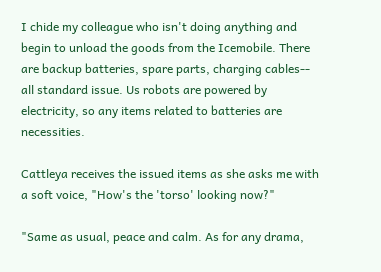I chide my colleague who isn't doing anything and begin to unload the goods from the Icemobile. There are backup batteries, spare parts, charging cables-- all standard issue. Us robots are powered by electricity, so any items related to batteries are necessities.

Cattleya receives the issued items as she asks me with a soft voice, "How's the 'torso' looking now?"

"Same as usual, peace and calm. As for any drama,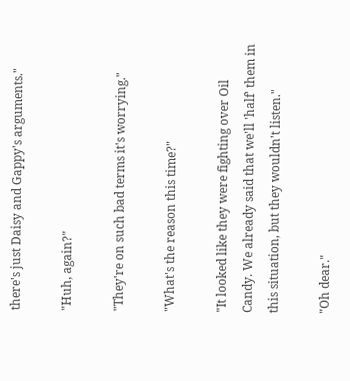there's just Daisy and Gappy's arguments."

"Huh, again?"

"They're on such bad terms it's worrying."

"What's the reason this time?"

"It looked like they were fighting over Oil Candy. We already said that we'll 'half' them in this situation, but they wouldn't listen."

"Oh dear."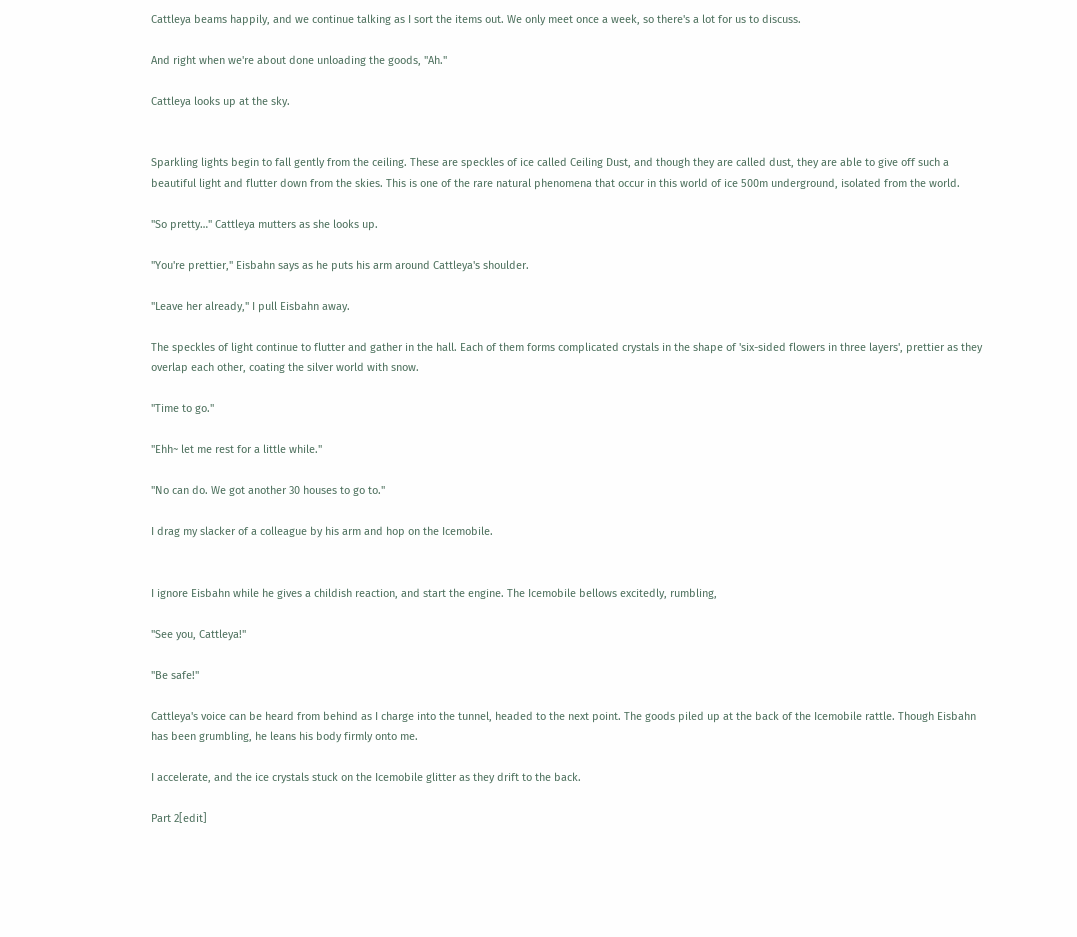Cattleya beams happily, and we continue talking as I sort the items out. We only meet once a week, so there's a lot for us to discuss.

And right when we're about done unloading the goods, "Ah."

Cattleya looks up at the sky.


Sparkling lights begin to fall gently from the ceiling. These are speckles of ice called Ceiling Dust, and though they are called dust, they are able to give off such a beautiful light and flutter down from the skies. This is one of the rare natural phenomena that occur in this world of ice 500m underground, isolated from the world.

"So pretty…" Cattleya mutters as she looks up.

"You're prettier," Eisbahn says as he puts his arm around Cattleya's shoulder.

"Leave her already," I pull Eisbahn away.

The speckles of light continue to flutter and gather in the hall. Each of them forms complicated crystals in the shape of 'six-sided flowers in three layers', prettier as they overlap each other, coating the silver world with snow.

"Time to go."

"Ehh~ let me rest for a little while."

"No can do. We got another 30 houses to go to."

I drag my slacker of a colleague by his arm and hop on the Icemobile.


I ignore Eisbahn while he gives a childish reaction, and start the engine. The Icemobile bellows excitedly, rumbling,

"See you, Cattleya!"

"Be safe!"

Cattleya's voice can be heard from behind as I charge into the tunnel, headed to the next point. The goods piled up at the back of the Icemobile rattle. Though Eisbahn has been grumbling, he leans his body firmly onto me.

I accelerate, and the ice crystals stuck on the Icemobile glitter as they drift to the back.

Part 2[edit]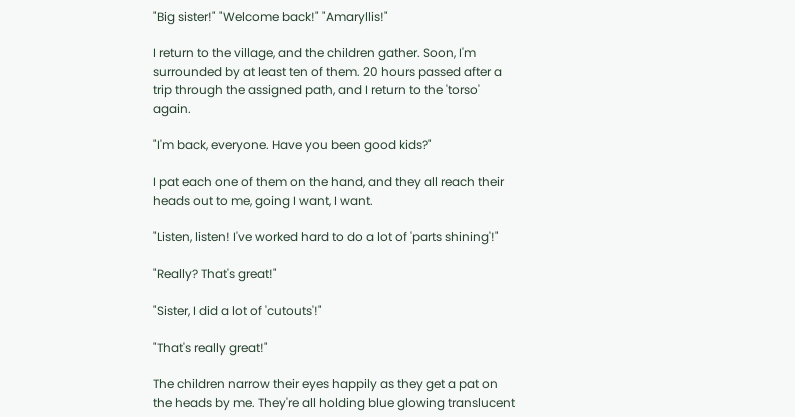"Big sister!" "Welcome back!" "Amaryllis!"

I return to the village, and the children gather. Soon, I'm surrounded by at least ten of them. 20 hours passed after a trip through the assigned path, and I return to the 'torso' again.

"I'm back, everyone. Have you been good kids?"

I pat each one of them on the hand, and they all reach their heads out to me, going I want, I want.

"Listen, listen! I've worked hard to do a lot of 'parts shining'!"

"Really? That's great!"

"Sister, I did a lot of 'cutouts'!"

"That's really great!"

The children narrow their eyes happily as they get a pat on the heads by me. They're all holding blue glowing translucent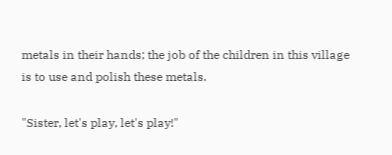metals in their hands; the job of the children in this village is to use and polish these metals.

"Sister, let's play, let's play!"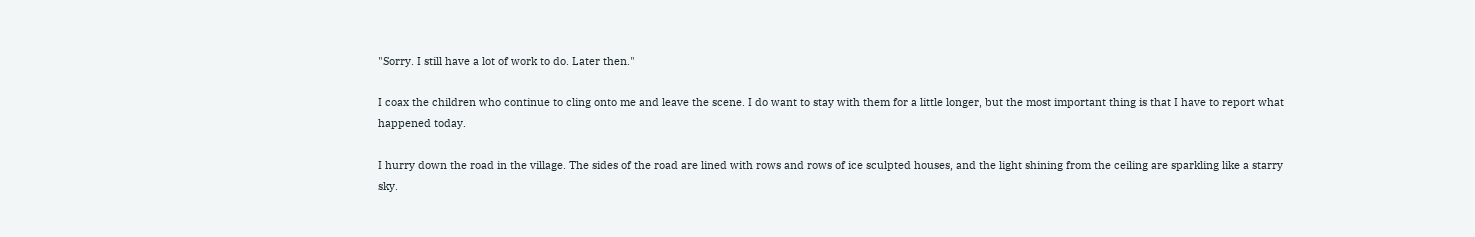"Sorry. I still have a lot of work to do. Later then."

I coax the children who continue to cling onto me and leave the scene. I do want to stay with them for a little longer, but the most important thing is that I have to report what happened today.

I hurry down the road in the village. The sides of the road are lined with rows and rows of ice sculpted houses, and the light shining from the ceiling are sparkling like a starry sky.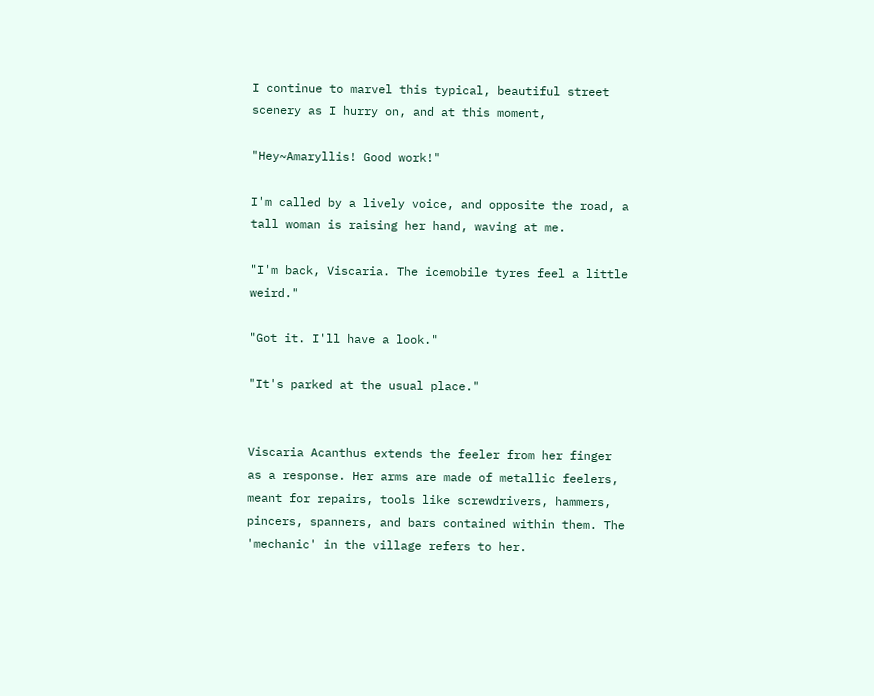I continue to marvel this typical, beautiful street scenery as I hurry on, and at this moment,

"Hey~Amaryllis! Good work!"

I'm called by a lively voice, and opposite the road, a tall woman is raising her hand, waving at me.

"I'm back, Viscaria. The icemobile tyres feel a little weird."

"Got it. I'll have a look."

"It's parked at the usual place."


Viscaria Acanthus extends the feeler from her finger as a response. Her arms are made of metallic feelers, meant for repairs, tools like screwdrivers, hammers, pincers, spanners, and bars contained within them. The 'mechanic' in the village refers to her.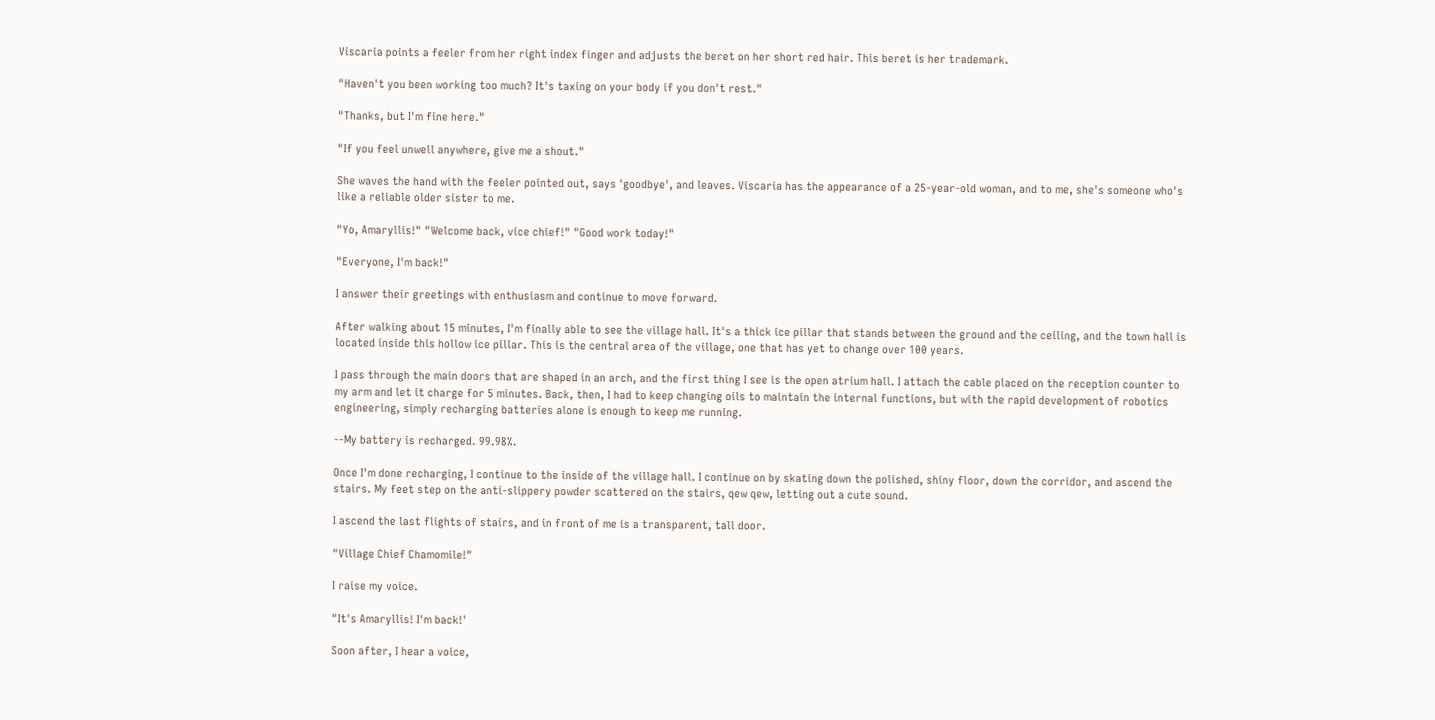Viscaria points a feeler from her right index finger and adjusts the beret on her short red hair. This beret is her trademark.

"Haven't you been working too much? It's taxing on your body if you don't rest."

"Thanks, but I'm fine here."

"If you feel unwell anywhere, give me a shout."

She waves the hand with the feeler pointed out, says 'goodbye', and leaves. Viscaria has the appearance of a 25-year-old woman, and to me, she's someone who's like a reliable older sister to me.

"Yo, Amaryllis!" "Welcome back, vice chief!" "Good work today!"

"Everyone, I'm back!"

I answer their greetings with enthusiasm and continue to move forward.

After walking about 15 minutes, I'm finally able to see the village hall. It's a thick ice pillar that stands between the ground and the ceiling, and the town hall is located inside this hollow ice pillar. This is the central area of the village, one that has yet to change over 100 years.

I pass through the main doors that are shaped in an arch, and the first thing I see is the open atrium hall. I attach the cable placed on the reception counter to my arm and let it charge for 5 minutes. Back, then, I had to keep changing oils to maintain the internal functions, but with the rapid development of robotics engineering, simply recharging batteries alone is enough to keep me running.

--My battery is recharged. 99.98%.

Once I'm done recharging, I continue to the inside of the village hall. I continue on by skating down the polished, shiny floor, down the corridor, and ascend the stairs. My feet step on the anti-slippery powder scattered on the stairs, qew qew, letting out a cute sound.

I ascend the last flights of stairs, and in front of me is a transparent, tall door.

"Village Chief Chamomile!"

I raise my voice.

"It's Amaryllis! I'm back!'

Soon after, I hear a voice,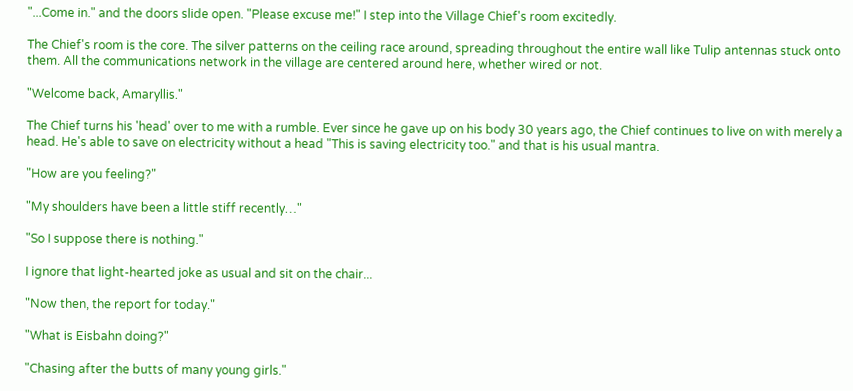"...Come in." and the doors slide open. "Please excuse me!" I step into the Village Chief's room excitedly.

The Chief's room is the core. The silver patterns on the ceiling race around, spreading throughout the entire wall like Tulip antennas stuck onto them. All the communications network in the village are centered around here, whether wired or not.

"Welcome back, Amaryllis."

The Chief turns his 'head' over to me with a rumble. Ever since he gave up on his body 30 years ago, the Chief continues to live on with merely a head. He's able to save on electricity without a head "This is saving electricity too." and that is his usual mantra.

"How are you feeling?"

"My shoulders have been a little stiff recently…"

"So I suppose there is nothing."

I ignore that light-hearted joke as usual and sit on the chair...

"Now then, the report for today."

"What is Eisbahn doing?"

"Chasing after the butts of many young girls."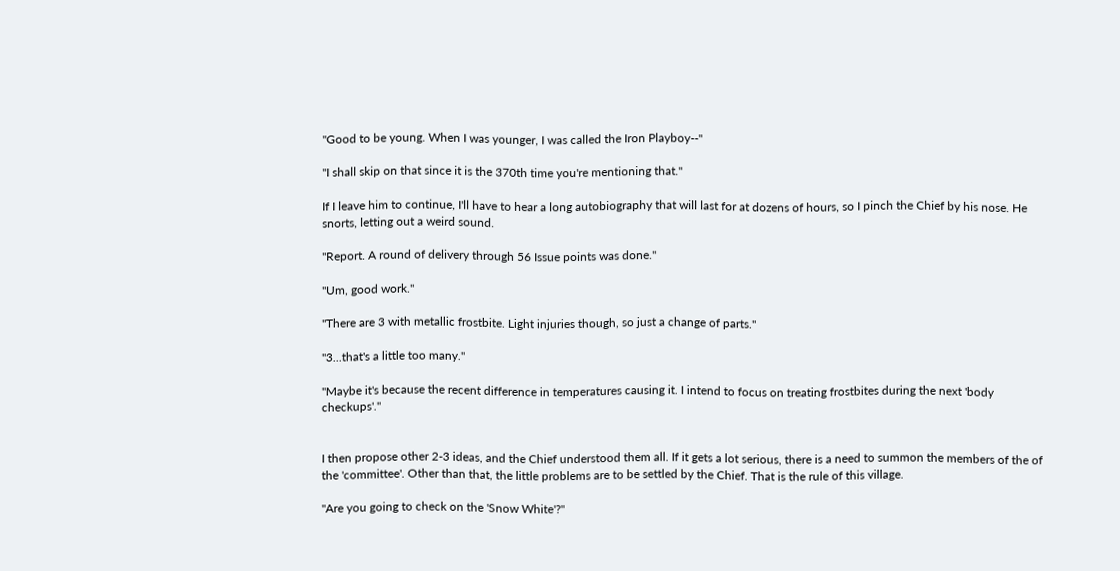"Good to be young. When I was younger, I was called the Iron Playboy--"

"I shall skip on that since it is the 370th time you're mentioning that."

If I leave him to continue, I'll have to hear a long autobiography that will last for at dozens of hours, so I pinch the Chief by his nose. He snorts, letting out a weird sound.

"Report. A round of delivery through 56 Issue points was done."

"Um, good work."

"There are 3 with metallic frostbite. Light injuries though, so just a change of parts."

"3...that's a little too many."

"Maybe it's because the recent difference in temperatures causing it. I intend to focus on treating frostbites during the next 'body checkups'."


I then propose other 2-3 ideas, and the Chief understood them all. If it gets a lot serious, there is a need to summon the members of the of the 'committee'. Other than that, the little problems are to be settled by the Chief. That is the rule of this village.

"Are you going to check on the 'Snow White'?"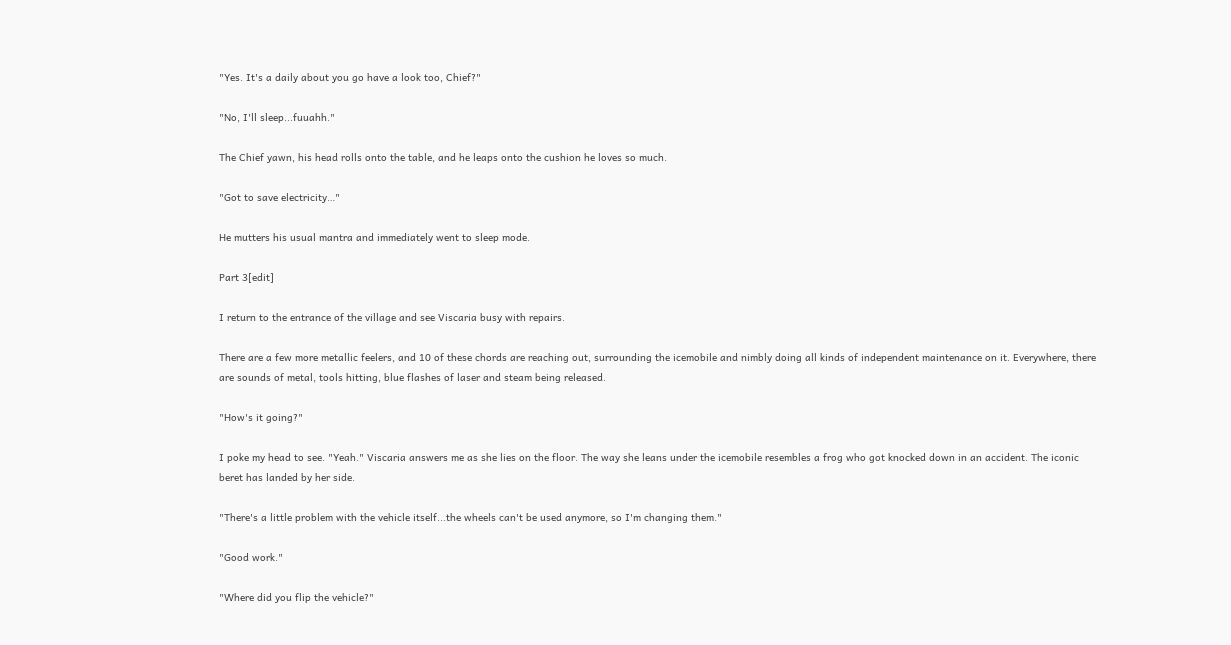"Yes. It's a daily about you go have a look too, Chief?"

"No, I'll sleep...fuuahh."

The Chief yawn, his head rolls onto the table, and he leaps onto the cushion he loves so much.

"Got to save electricity…"

He mutters his usual mantra and immediately went to sleep mode.

Part 3[edit]

I return to the entrance of the village and see Viscaria busy with repairs.

There are a few more metallic feelers, and 10 of these chords are reaching out, surrounding the icemobile and nimbly doing all kinds of independent maintenance on it. Everywhere, there are sounds of metal, tools hitting, blue flashes of laser and steam being released.

"How's it going?"

I poke my head to see. "Yeah." Viscaria answers me as she lies on the floor. The way she leans under the icemobile resembles a frog who got knocked down in an accident. The iconic beret has landed by her side.

"There's a little problem with the vehicle itself...the wheels can't be used anymore, so I'm changing them."

"Good work."

"Where did you flip the vehicle?"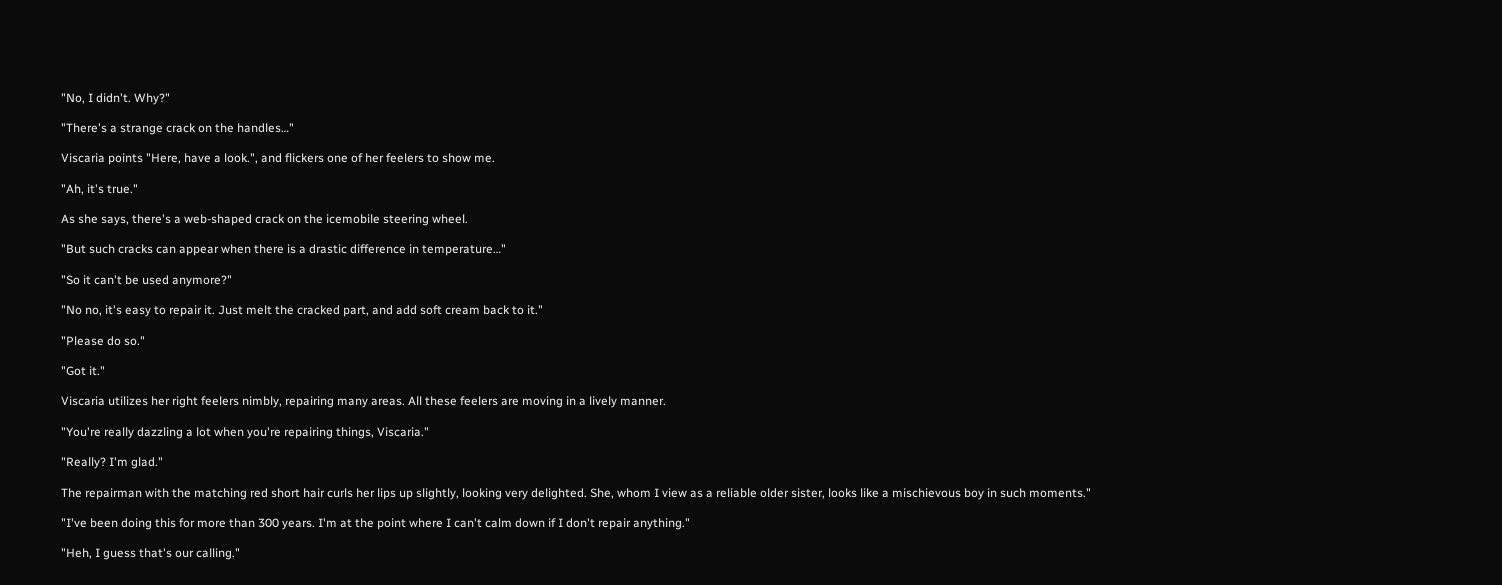"No, I didn't. Why?"

"There's a strange crack on the handles…"

Viscaria points "Here, have a look.", and flickers one of her feelers to show me.

"Ah, it's true."

As she says, there's a web-shaped crack on the icemobile steering wheel.

"But such cracks can appear when there is a drastic difference in temperature…"

"So it can't be used anymore?"

"No no, it's easy to repair it. Just melt the cracked part, and add soft cream back to it."

"Please do so."

"Got it."

Viscaria utilizes her right feelers nimbly, repairing many areas. All these feelers are moving in a lively manner.

"You're really dazzling a lot when you're repairing things, Viscaria."

"Really? I'm glad."

The repairman with the matching red short hair curls her lips up slightly, looking very delighted. She, whom I view as a reliable older sister, looks like a mischievous boy in such moments."

"I've been doing this for more than 300 years. I'm at the point where I can't calm down if I don't repair anything."

"Heh, I guess that's our calling."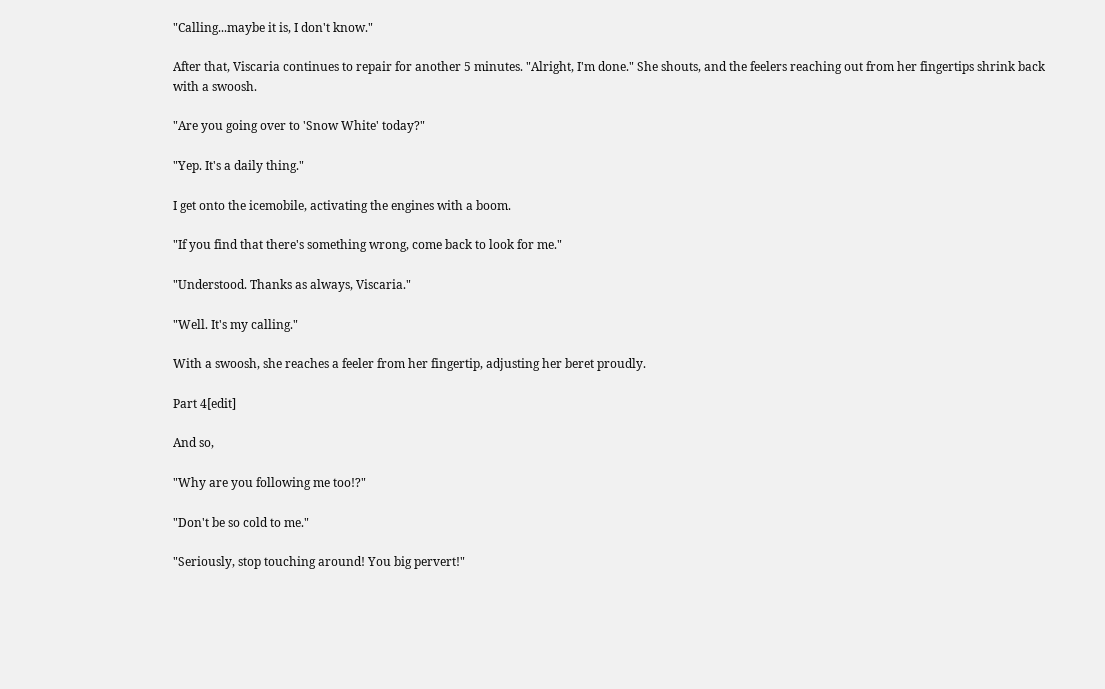"Calling...maybe it is, I don't know."

After that, Viscaria continues to repair for another 5 minutes. "Alright, I'm done." She shouts, and the feelers reaching out from her fingertips shrink back with a swoosh.

"Are you going over to 'Snow White' today?"

"Yep. It's a daily thing."

I get onto the icemobile, activating the engines with a boom.

"If you find that there's something wrong, come back to look for me."

"Understood. Thanks as always, Viscaria."

"Well. It's my calling."

With a swoosh, she reaches a feeler from her fingertip, adjusting her beret proudly.

Part 4[edit]

And so,

"Why are you following me too!?"

"Don't be so cold to me."

"Seriously, stop touching around! You big pervert!"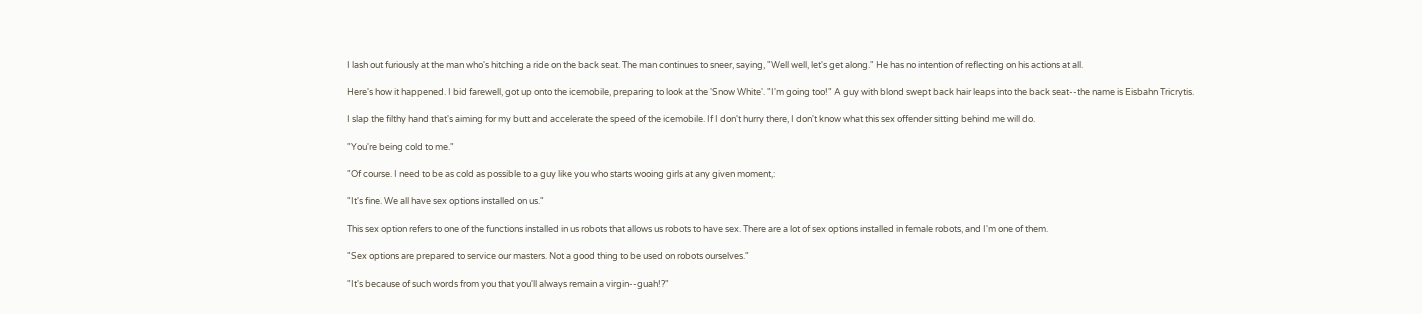I lash out furiously at the man who's hitching a ride on the back seat. The man continues to sneer, saying, "Well well, let's get along." He has no intention of reflecting on his actions at all.

Here's how it happened. I bid farewell, got up onto the icemobile, preparing to look at the 'Snow White'. "I'm going too!" A guy with blond swept back hair leaps into the back seat--the name is Eisbahn Tricrytis.

I slap the filthy hand that's aiming for my butt and accelerate the speed of the icemobile. If I don't hurry there, I don't know what this sex offender sitting behind me will do.

"You're being cold to me."

"Of course. I need to be as cold as possible to a guy like you who starts wooing girls at any given moment,:

"It's fine. We all have sex options installed on us."

This sex option refers to one of the functions installed in us robots that allows us robots to have sex. There are a lot of sex options installed in female robots, and I'm one of them.

"Sex options are prepared to service our masters. Not a good thing to be used on robots ourselves."

"It's because of such words from you that you'll always remain a virgin--guah!?"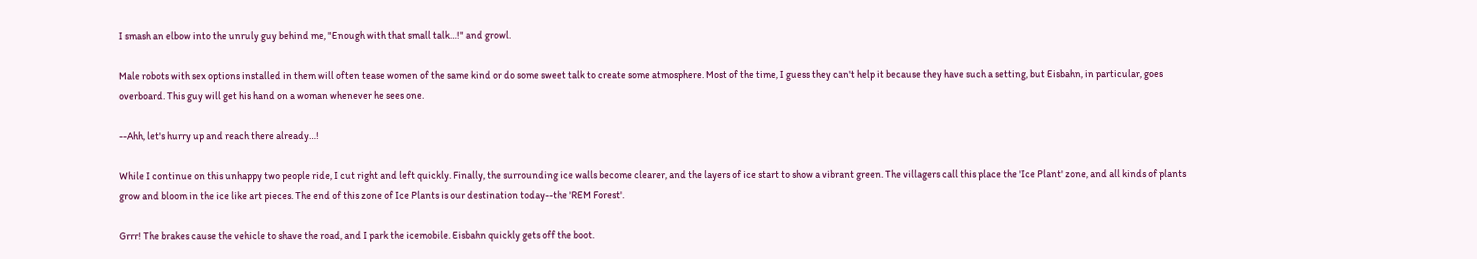I smash an elbow into the unruly guy behind me, "Enough with that small talk…!" and growl.

Male robots with sex options installed in them will often tease women of the same kind or do some sweet talk to create some atmosphere. Most of the time, I guess they can't help it because they have such a setting, but Eisbahn, in particular, goes overboard. This guy will get his hand on a woman whenever he sees one.

--Ahh, let's hurry up and reach there already…!

While I continue on this unhappy two people ride, I cut right and left quickly. Finally, the surrounding ice walls become clearer, and the layers of ice start to show a vibrant green. The villagers call this place the 'Ice Plant' zone, and all kinds of plants grow and bloom in the ice like art pieces. The end of this zone of Ice Plants is our destination today--the 'REM Forest'.

Grrr! The brakes cause the vehicle to shave the road, and I park the icemobile. Eisbahn quickly gets off the boot.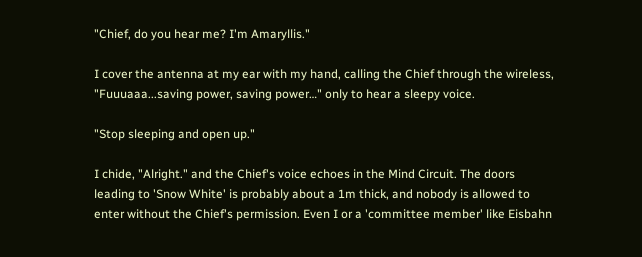"Chief, do you hear me? I'm Amaryllis."

I cover the antenna at my ear with my hand, calling the Chief through the wireless, "Fuuuaaa...saving power, saving power…" only to hear a sleepy voice.

"Stop sleeping and open up."

I chide, "Alright." and the Chief's voice echoes in the Mind Circuit. The doors leading to 'Snow White' is probably about a 1m thick, and nobody is allowed to enter without the Chief's permission. Even I or a 'committee member' like Eisbahn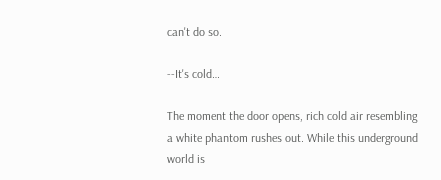can't do so.

--It's cold…

The moment the door opens, rich cold air resembling a white phantom rushes out. While this underground world is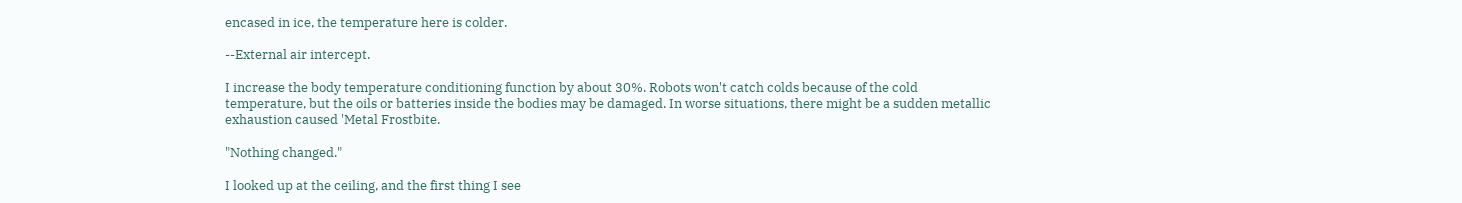encased in ice, the temperature here is colder.

--External air intercept.

I increase the body temperature conditioning function by about 30%. Robots won't catch colds because of the cold temperature, but the oils or batteries inside the bodies may be damaged. In worse situations, there might be a sudden metallic exhaustion caused 'Metal Frostbite.

"Nothing changed."

I looked up at the ceiling, and the first thing I see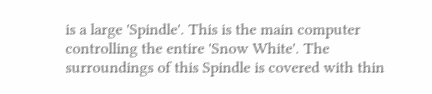is a large 'Spindle'. This is the main computer controlling the entire 'Snow White'. The surroundings of this Spindle is covered with thin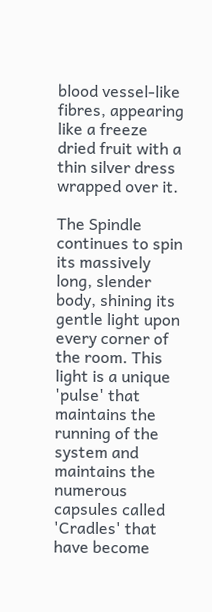blood vessel-like fibres, appearing like a freeze dried fruit with a thin silver dress wrapped over it.

The Spindle continues to spin its massively long, slender body, shining its gentle light upon every corner of the room. This light is a unique 'pulse' that maintains the running of the system and maintains the numerous capsules called 'Cradles' that have become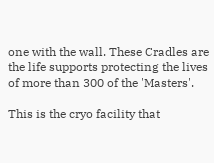one with the wall. These Cradles are the life supports protecting the lives of more than 300 of the 'Masters'.

This is the cryo facility that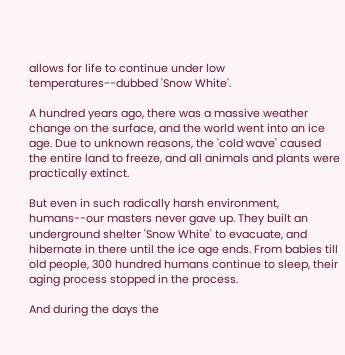allows for life to continue under low temperatures--dubbed 'Snow White'.

A hundred years ago, there was a massive weather change on the surface, and the world went into an ice age. Due to unknown reasons, the 'cold wave' caused the entire land to freeze, and all animals and plants were practically extinct.

But even in such radically harsh environment, humans--our masters never gave up. They built an underground shelter 'Snow White' to evacuate, and hibernate in there until the ice age ends. From babies till old people, 300 hundred humans continue to sleep, their aging process stopped in the process.

And during the days the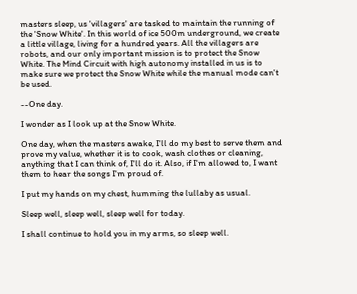masters sleep, us 'villagers' are tasked to maintain the running of the 'Snow White'. In this world of ice 500m underground, we create a little village, living for a hundred years. All the villagers are robots, and our only important mission is to protect the Snow White. The Mind Circuit with high autonomy installed in us is to make sure we protect the Snow White while the manual mode can't be used.

--One day.

I wonder as I look up at the Snow White.

One day, when the masters awake, I'll do my best to serve them and prove my value, whether it is to cook, wash clothes or cleaning, anything that I can think of, I'll do it. Also, if I'm allowed to, I want them to hear the songs I'm proud of.

I put my hands on my chest, humming the lullaby as usual.

Sleep well, sleep well, sleep well for today.

I shall continue to hold you in my arms, so sleep well.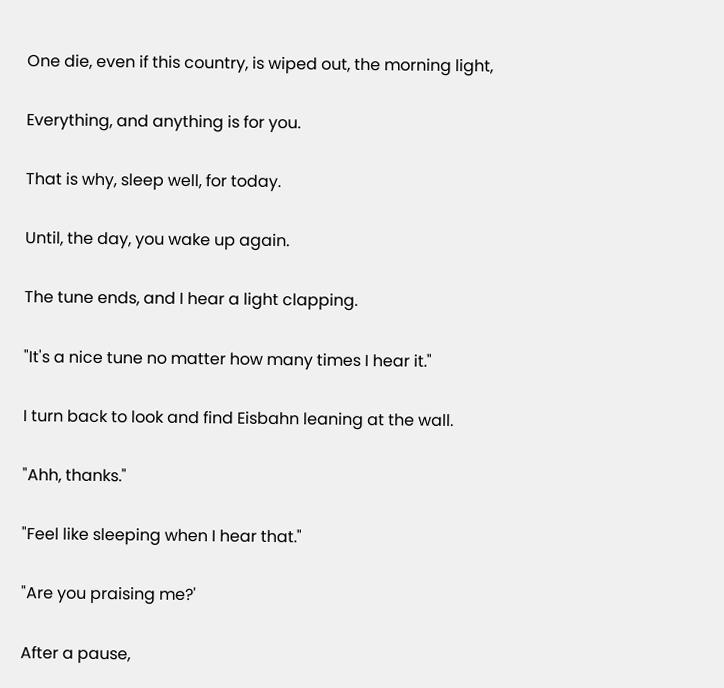One die, even if this country, is wiped out, the morning light,

Everything, and anything is for you.

That is why, sleep well, for today.

Until, the day, you wake up again.

The tune ends, and I hear a light clapping.

"It's a nice tune no matter how many times I hear it."

I turn back to look and find Eisbahn leaning at the wall.

"Ahh, thanks."

"Feel like sleeping when I hear that."

"Are you praising me?'

After a pause,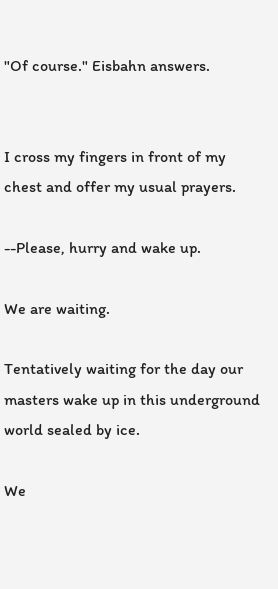"Of course." Eisbahn answers.


I cross my fingers in front of my chest and offer my usual prayers.

--Please, hurry and wake up.

We are waiting.

Tentatively waiting for the day our masters wake up in this underground world sealed by ice.

We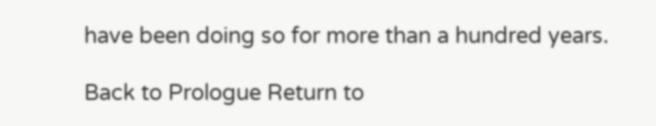have been doing so for more than a hundred years.

Back to Prologue Return to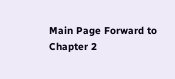Main Page Forward to Chapter 2